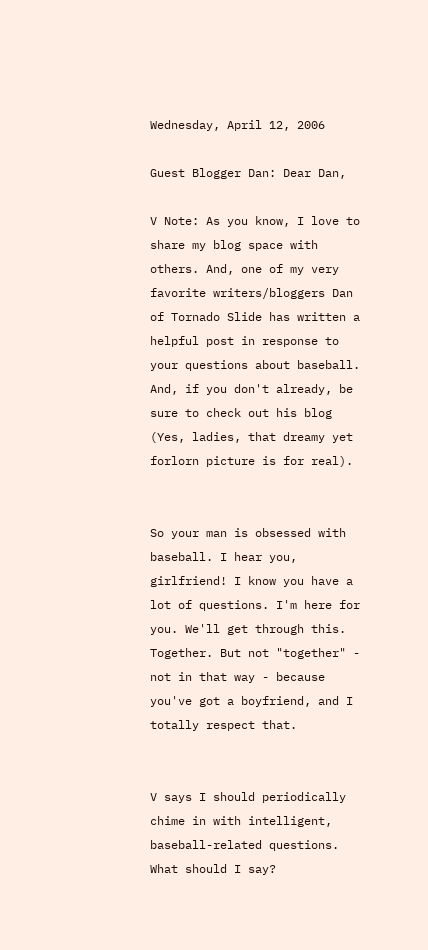Wednesday, April 12, 2006

Guest Blogger Dan: Dear Dan,

V Note: As you know, I love to share my blog space with others. And, one of my very favorite writers/bloggers Dan of Tornado Slide has written a helpful post in response to your questions about baseball. And, if you don't already, be sure to check out his blog (Yes, ladies, that dreamy yet forlorn picture is for real).


So your man is obsessed with baseball. I hear you, girlfriend! I know you have a lot of questions. I'm here for you. We'll get through this. Together. But not "together" - not in that way - because you've got a boyfriend, and I totally respect that.


V says I should periodically chime in with intelligent, baseball-related questions. What should I say?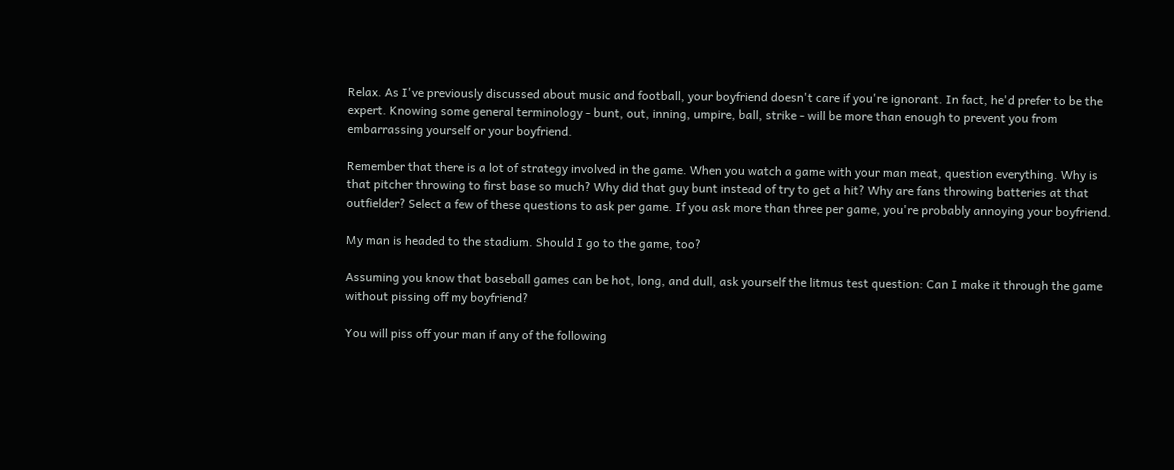Relax. As I've previously discussed about music and football, your boyfriend doesn't care if you're ignorant. In fact, he'd prefer to be the expert. Knowing some general terminology - bunt, out, inning, umpire, ball, strike - will be more than enough to prevent you from embarrassing yourself or your boyfriend.

Remember that there is a lot of strategy involved in the game. When you watch a game with your man meat, question everything. Why is that pitcher throwing to first base so much? Why did that guy bunt instead of try to get a hit? Why are fans throwing batteries at that outfielder? Select a few of these questions to ask per game. If you ask more than three per game, you're probably annoying your boyfriend.

My man is headed to the stadium. Should I go to the game, too?

Assuming you know that baseball games can be hot, long, and dull, ask yourself the litmus test question: Can I make it through the game without pissing off my boyfriend?

You will piss off your man if any of the following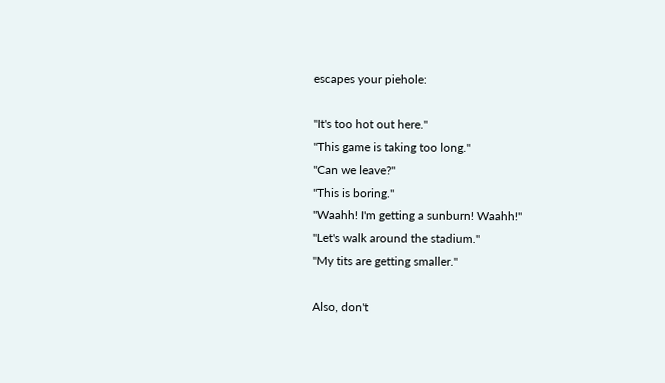escapes your piehole:

"It's too hot out here."
"This game is taking too long."
"Can we leave?"
"This is boring."
"Waahh! I'm getting a sunburn! Waahh!"
"Let's walk around the stadium."
"My tits are getting smaller."

Also, don't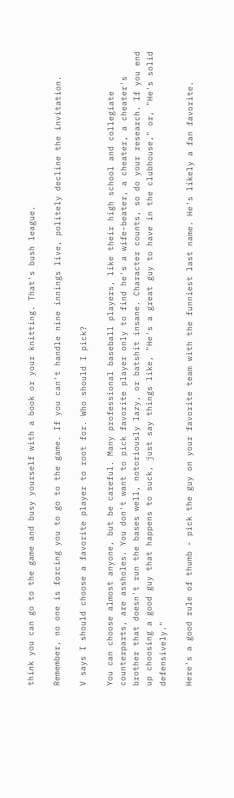think you can go to the game and busy yourself with a book or your knitting. That's bush league.

Remember, no one is forcing you to go to the game. If you can't handle nine innings live, politely decline the invitation.

V says I should choose a favorite player to root for. Who should I pick?

You can choose almost anyone, but be careful. Many professional baseball players, like their high school and collegiate counterparts, are assholes. You don't want to pick favorite player only to find he's a wife-beater, a cheater, a cheater's brother that doesn't run the bases well, notoriously lazy, or batshit insane. Character counts, so do your research. If you end up choosing a good guy that happens to suck, just say things like, "He's a great guy to have in the clubhouse," or, "He's solid defensively."

Here's a good rule of thumb - pick the guy on your favorite team with the funniest last name. He's likely a fan favorite.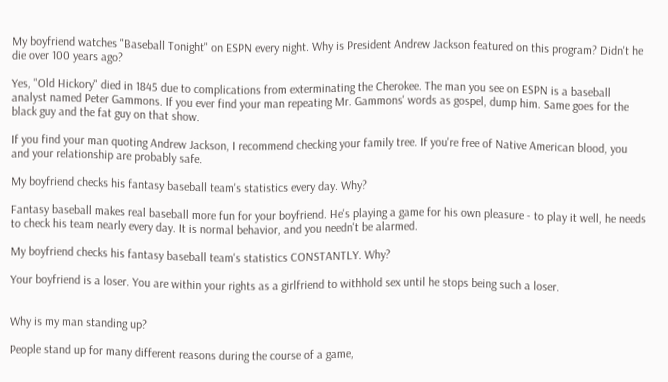My boyfriend watches "Baseball Tonight" on ESPN every night. Why is President Andrew Jackson featured on this program? Didn't he die over 100 years ago?

Yes, "Old Hickory" died in 1845 due to complications from exterminating the Cherokee. The man you see on ESPN is a baseball analyst named Peter Gammons. If you ever find your man repeating Mr. Gammons' words as gospel, dump him. Same goes for the black guy and the fat guy on that show.

If you find your man quoting Andrew Jackson, I recommend checking your family tree. If you're free of Native American blood, you and your relationship are probably safe.

My boyfriend checks his fantasy baseball team's statistics every day. Why?

Fantasy baseball makes real baseball more fun for your boyfriend. He's playing a game for his own pleasure - to play it well, he needs to check his team nearly every day. It is normal behavior, and you needn't be alarmed.

My boyfriend checks his fantasy baseball team's statistics CONSTANTLY. Why?

Your boyfriend is a loser. You are within your rights as a girlfriend to withhold sex until he stops being such a loser.


Why is my man standing up?

People stand up for many different reasons during the course of a game,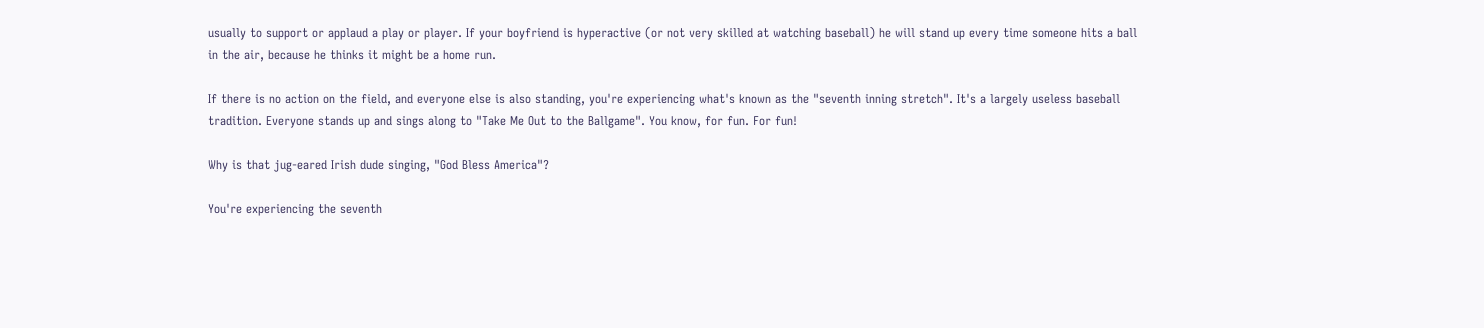usually to support or applaud a play or player. If your boyfriend is hyperactive (or not very skilled at watching baseball) he will stand up every time someone hits a ball in the air, because he thinks it might be a home run.

If there is no action on the field, and everyone else is also standing, you're experiencing what's known as the "seventh inning stretch". It's a largely useless baseball tradition. Everyone stands up and sings along to "Take Me Out to the Ballgame". You know, for fun. For fun!

Why is that jug-eared Irish dude singing, "God Bless America"?

You're experiencing the seventh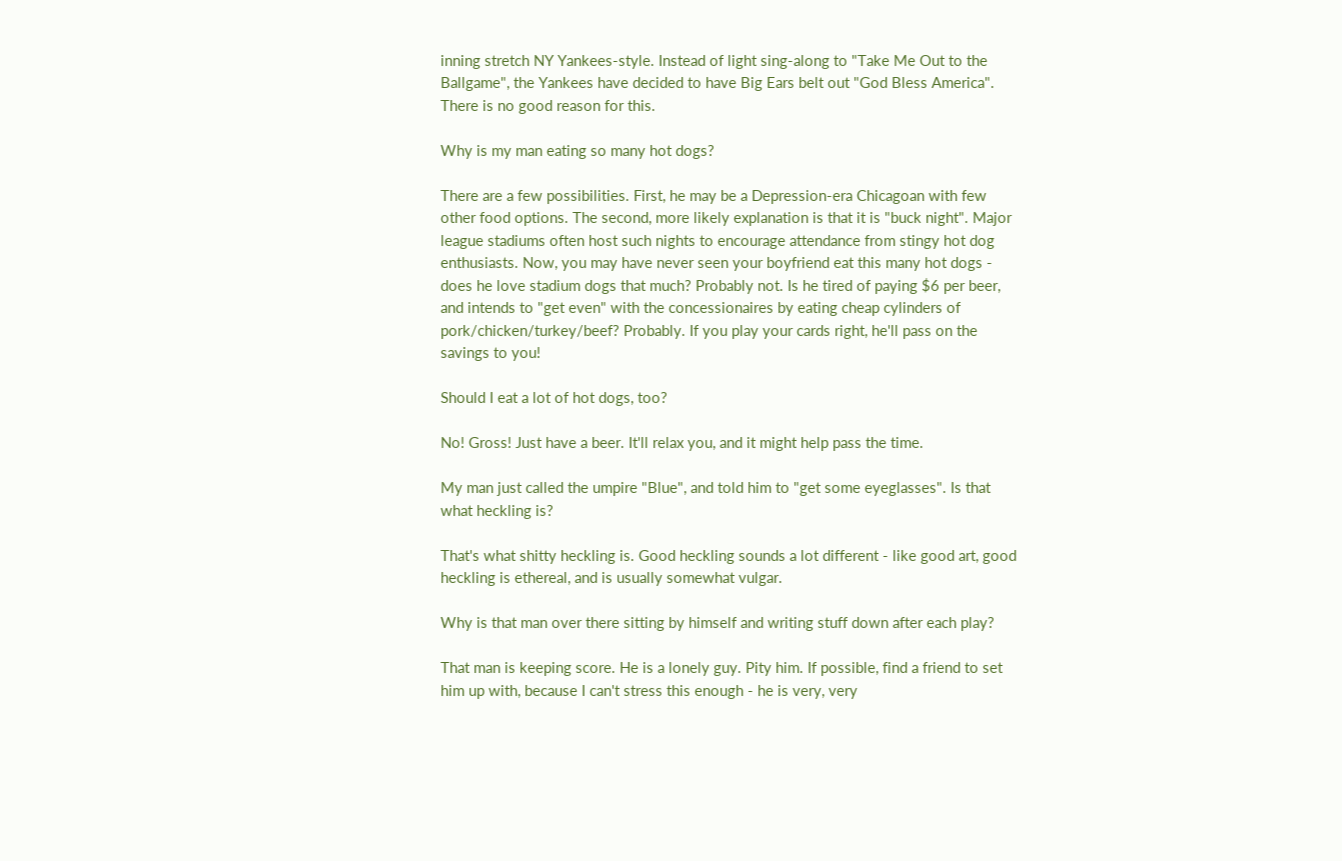inning stretch NY Yankees-style. Instead of light sing-along to "Take Me Out to the Ballgame", the Yankees have decided to have Big Ears belt out "God Bless America". There is no good reason for this.

Why is my man eating so many hot dogs?

There are a few possibilities. First, he may be a Depression-era Chicagoan with few other food options. The second, more likely explanation is that it is "buck night". Major league stadiums often host such nights to encourage attendance from stingy hot dog enthusiasts. Now, you may have never seen your boyfriend eat this many hot dogs - does he love stadium dogs that much? Probably not. Is he tired of paying $6 per beer, and intends to "get even" with the concessionaires by eating cheap cylinders of pork/chicken/turkey/beef? Probably. If you play your cards right, he'll pass on the savings to you!

Should I eat a lot of hot dogs, too?

No! Gross! Just have a beer. It'll relax you, and it might help pass the time.

My man just called the umpire "Blue", and told him to "get some eyeglasses". Is that what heckling is?

That's what shitty heckling is. Good heckling sounds a lot different - like good art, good heckling is ethereal, and is usually somewhat vulgar.

Why is that man over there sitting by himself and writing stuff down after each play?

That man is keeping score. He is a lonely guy. Pity him. If possible, find a friend to set him up with, because I can't stress this enough - he is very, very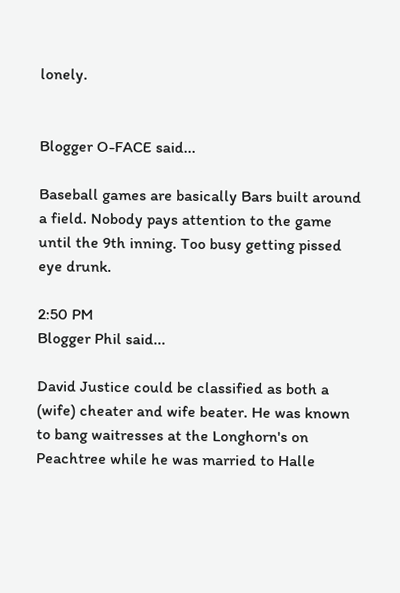lonely.


Blogger O-FACE said...

Baseball games are basically Bars built around a field. Nobody pays attention to the game until the 9th inning. Too busy getting pissed eye drunk.

2:50 PM
Blogger Phil said...

David Justice could be classified as both a (wife) cheater and wife beater. He was known to bang waitresses at the Longhorn's on Peachtree while he was married to Halle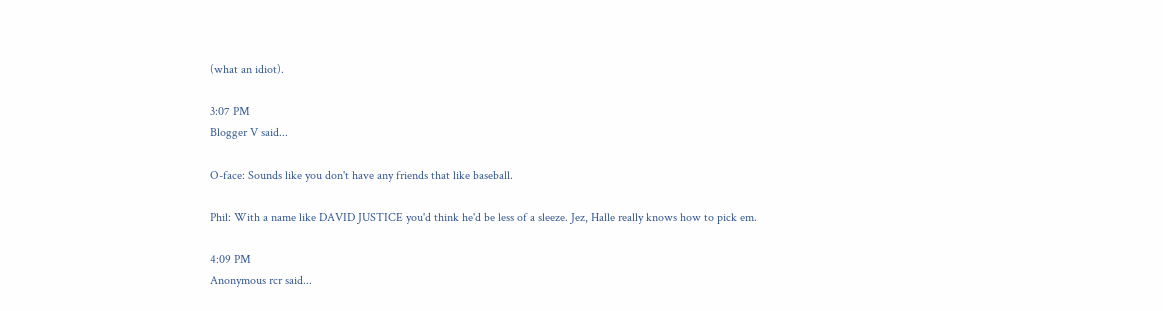(what an idiot).

3:07 PM
Blogger V said...

O-face: Sounds like you don't have any friends that like baseball.

Phil: With a name like DAVID JUSTICE you'd think he'd be less of a sleeze. Jez, Halle really knows how to pick em.

4:09 PM
Anonymous rcr said...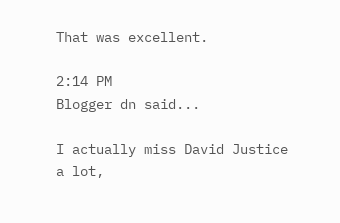That was excellent.

2:14 PM
Blogger dn said...

I actually miss David Justice a lot,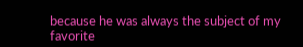because he was always the subject of my favorite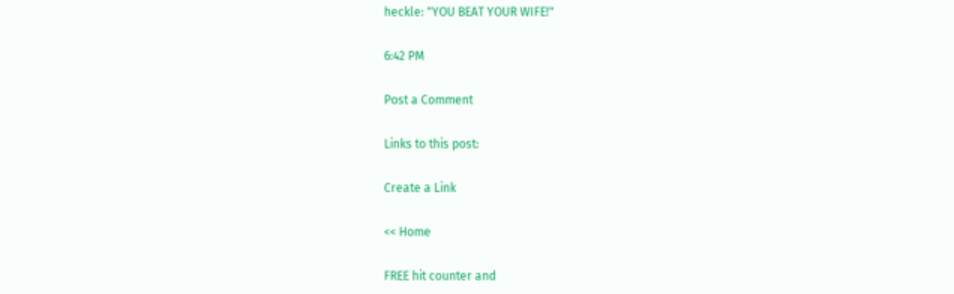heckle: "YOU BEAT YOUR WIFE!"

6:42 PM

Post a Comment

Links to this post:

Create a Link

<< Home

FREE hit counter and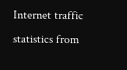Internet traffic statistics from